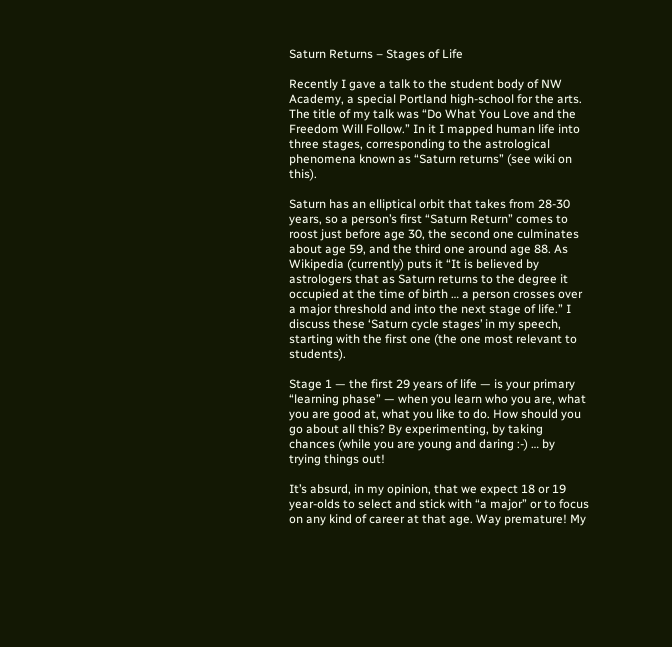Saturn Returns – Stages of Life

Recently I gave a talk to the student body of NW Academy, a special Portland high-school for the arts. The title of my talk was “Do What You Love and the Freedom Will Follow.” In it I mapped human life into three stages, corresponding to the astrological phenomena known as “Saturn returns” (see wiki on this).

Saturn has an elliptical orbit that takes from 28-30 years, so a person’s first “Saturn Return” comes to roost just before age 30, the second one culminates about age 59, and the third one around age 88. As Wikipedia (currently) puts it “It is believed by astrologers that as Saturn returns to the degree it occupied at the time of birth … a person crosses over a major threshold and into the next stage of life.” I discuss these ‘Saturn cycle stages’ in my speech, starting with the first one (the one most relevant to students).

Stage 1 — the first 29 years of life — is your primary “learning phase” — when you learn who you are, what you are good at, what you like to do. How should you go about all this? By experimenting, by taking chances (while you are young and daring :-) … by trying things out!

It’s absurd, in my opinion, that we expect 18 or 19 year-olds to select and stick with “a major” or to focus on any kind of career at that age. Way premature! My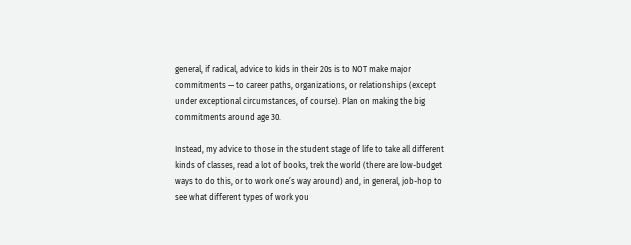general, if radical, advice to kids in their 20s is to NOT make major commitments — to career paths, organizations, or relationships (except under exceptional circumstances, of course). Plan on making the big commitments around age 30.

Instead, my advice to those in the student stage of life to take all different kinds of classes, read a lot of books, trek the world (there are low-budget ways to do this, or to work one’s way around) and, in general, job-hop to see what different types of work you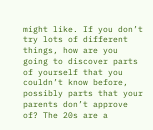might like. If you don’t try lots of different things, how are you going to discover parts of yourself that you couldn’t know before, possibly parts that your parents don’t approve of? The 20s are a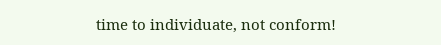time to individuate, not conform!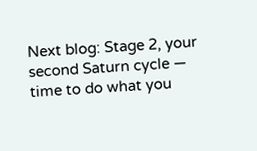Next blog: Stage 2, your second Saturn cycle — time to do what you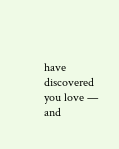have discovered you love — and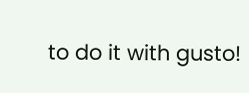to do it with gusto!